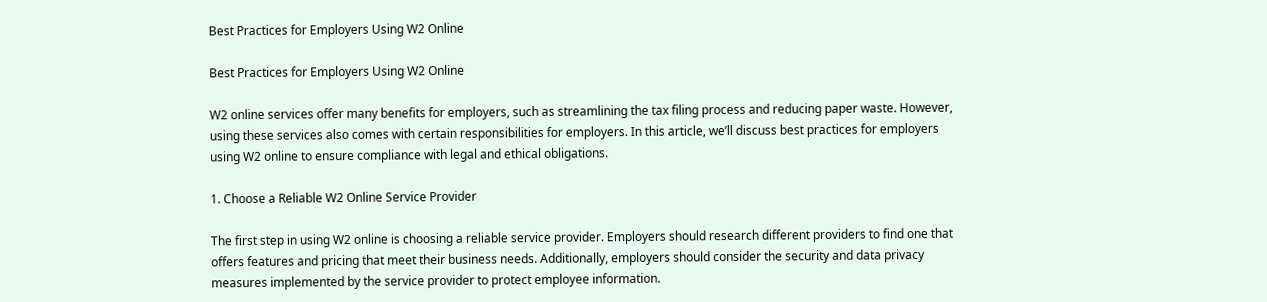Best Practices for Employers Using W2 Online

Best Practices for Employers Using W2 Online

W2 online services offer many benefits for employers, such as streamlining the tax filing process and reducing paper waste. However, using these services also comes with certain responsibilities for employers. In this article, we’ll discuss best practices for employers using W2 online to ensure compliance with legal and ethical obligations.

1. Choose a Reliable W2 Online Service Provider

The first step in using W2 online is choosing a reliable service provider. Employers should research different providers to find one that offers features and pricing that meet their business needs. Additionally, employers should consider the security and data privacy measures implemented by the service provider to protect employee information.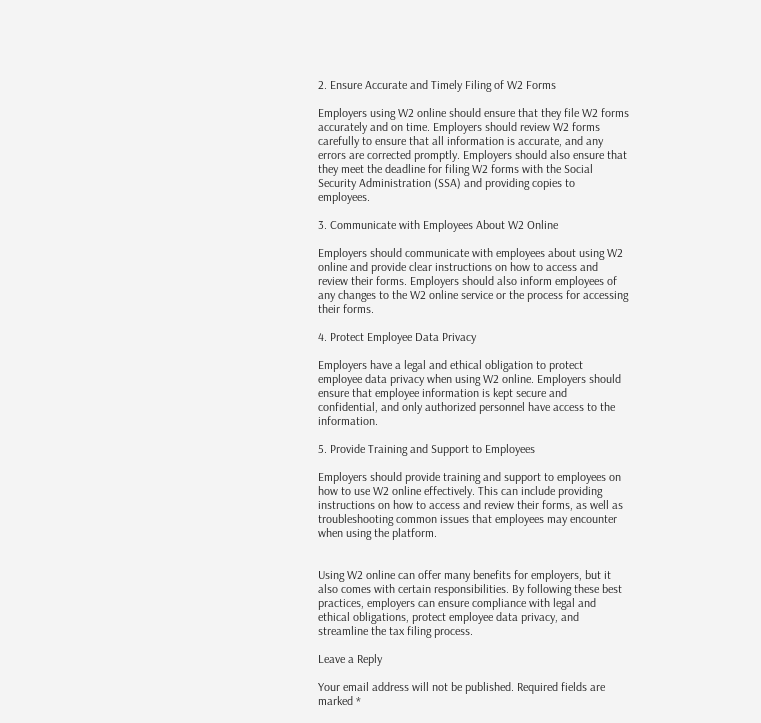2. Ensure Accurate and Timely Filing of W2 Forms

Employers using W2 online should ensure that they file W2 forms accurately and on time. Employers should review W2 forms carefully to ensure that all information is accurate, and any errors are corrected promptly. Employers should also ensure that they meet the deadline for filing W2 forms with the Social Security Administration (SSA) and providing copies to employees.

3. Communicate with Employees About W2 Online

Employers should communicate with employees about using W2 online and provide clear instructions on how to access and review their forms. Employers should also inform employees of any changes to the W2 online service or the process for accessing their forms.

4. Protect Employee Data Privacy

Employers have a legal and ethical obligation to protect employee data privacy when using W2 online. Employers should ensure that employee information is kept secure and confidential, and only authorized personnel have access to the information.

5. Provide Training and Support to Employees

Employers should provide training and support to employees on how to use W2 online effectively. This can include providing instructions on how to access and review their forms, as well as troubleshooting common issues that employees may encounter when using the platform.


Using W2 online can offer many benefits for employers, but it also comes with certain responsibilities. By following these best practices, employers can ensure compliance with legal and ethical obligations, protect employee data privacy, and streamline the tax filing process.

Leave a Reply

Your email address will not be published. Required fields are marked *